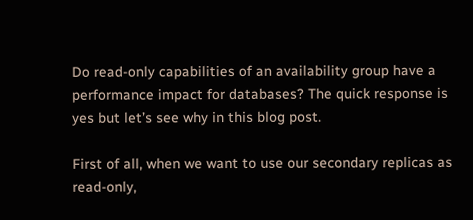Do read-only capabilities of an availability group have a performance impact for databases? The quick response is yes but let’s see why in this blog post.

First of all, when we want to use our secondary replicas as read-only,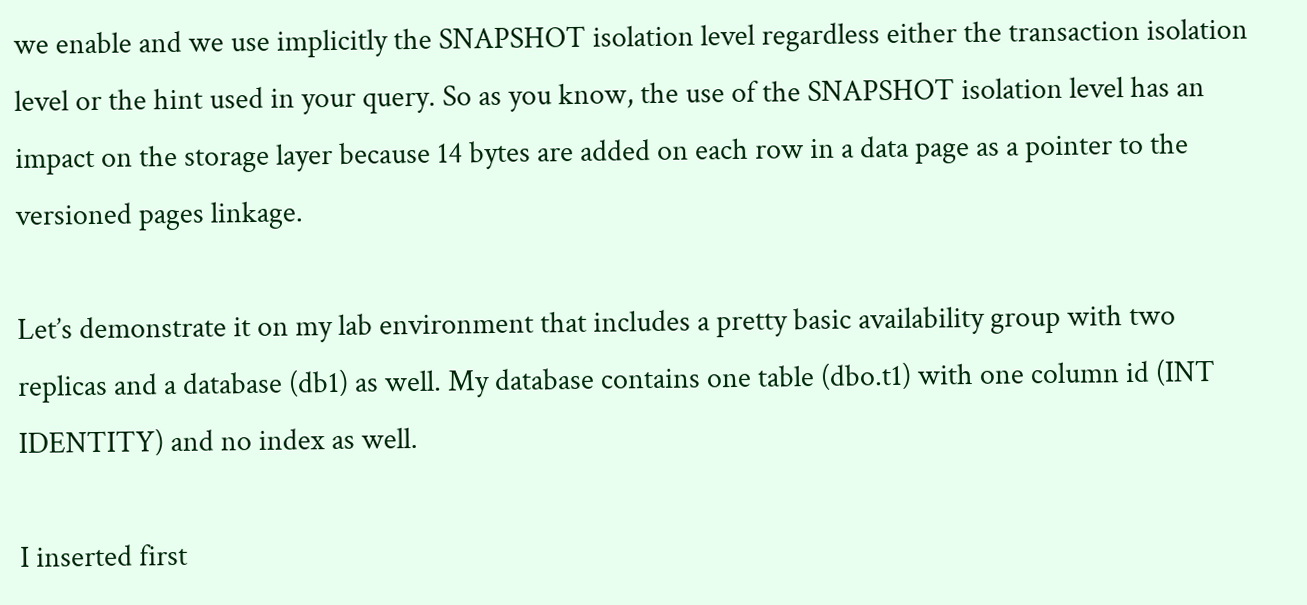we enable and we use implicitly the SNAPSHOT isolation level regardless either the transaction isolation level or the hint used in your query. So as you know, the use of the SNAPSHOT isolation level has an impact on the storage layer because 14 bytes are added on each row in a data page as a pointer to the versioned pages linkage.

Let’s demonstrate it on my lab environment that includes a pretty basic availability group with two replicas and a database (db1) as well. My database contains one table (dbo.t1) with one column id (INT IDENTITY) and no index as well.

I inserted first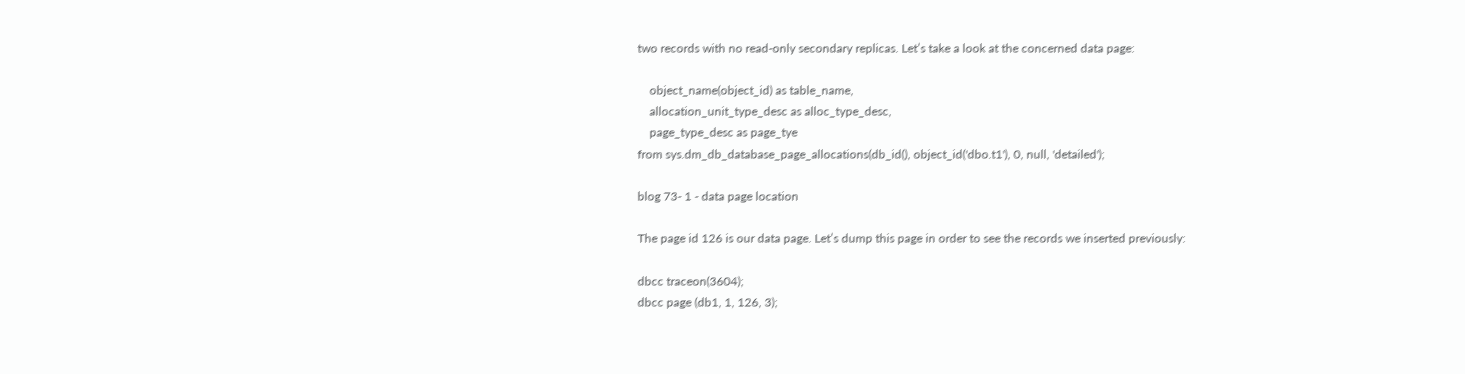two records with no read-only secondary replicas. Let’s take a look at the concerned data page:

    object_name(object_id) as table_name,
    allocation_unit_type_desc as alloc_type_desc,
    page_type_desc as page_tye
from sys.dm_db_database_page_allocations(db_id(), object_id('dbo.t1'), 0, null, 'detailed');

blog 73- 1 - data page location

The page id 126 is our data page. Let’s dump this page in order to see the records we inserted previously:

dbcc traceon(3604);
dbcc page (db1, 1, 126, 3);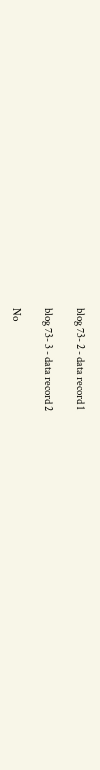blog 73- 2 - data record 1

blog 73- 3 - data record 2

No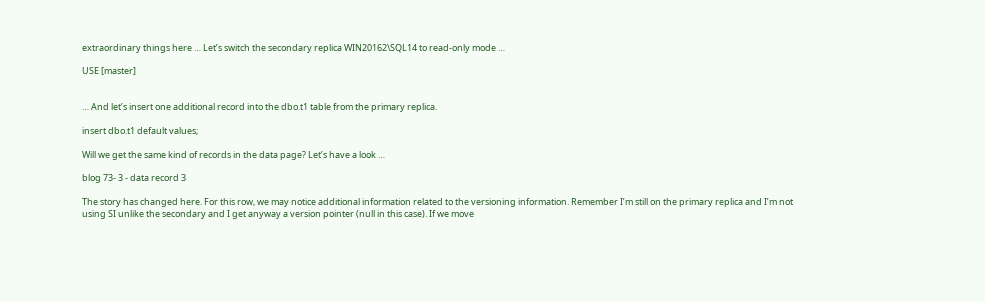extraordinary things here … Let’s switch the secondary replica WIN20162\SQL14 to read-only mode …

USE [master]


… And let’s insert one additional record into the dbo.t1 table from the primary replica.

insert dbo.t1 default values;

Will we get the same kind of records in the data page? Let’s have a look …

blog 73- 3 - data record 3

The story has changed here. For this row, we may notice additional information related to the versioning information. Remember I’m still on the primary replica and I’m not using SI unlike the secondary and I get anyway a version pointer (null in this case). If we move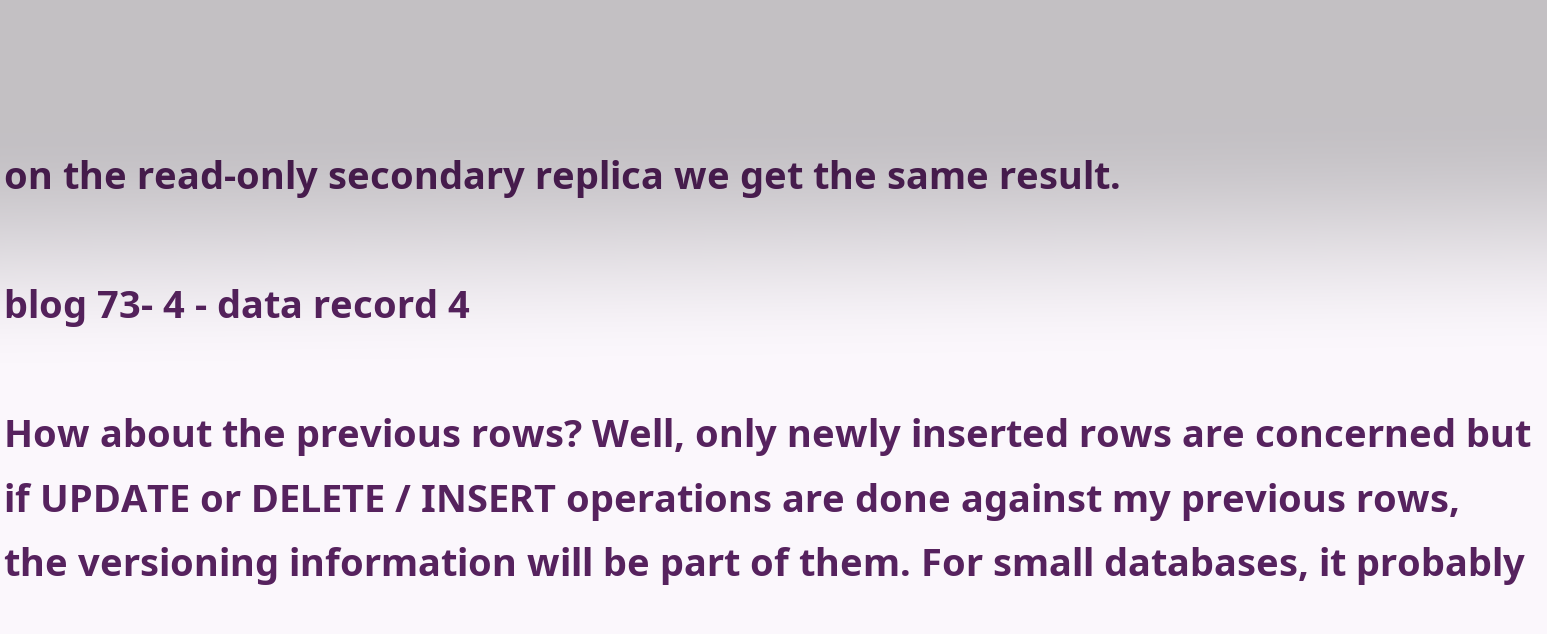on the read-only secondary replica we get the same result.

blog 73- 4 - data record 4

How about the previous rows? Well, only newly inserted rows are concerned but if UPDATE or DELETE / INSERT operations are done against my previous rows, the versioning information will be part of them. For small databases, it probably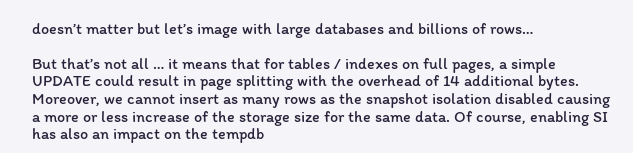doesn’t matter but let’s image with large databases and billions of rows…

But that’s not all … it means that for tables / indexes on full pages, a simple UPDATE could result in page splitting with the overhead of 14 additional bytes. Moreover, we cannot insert as many rows as the snapshot isolation disabled causing a more or less increase of the storage size for the same data. Of course, enabling SI has also an impact on the tempdb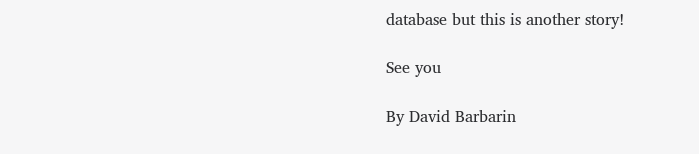database but this is another story!

See you

By David Barbarin